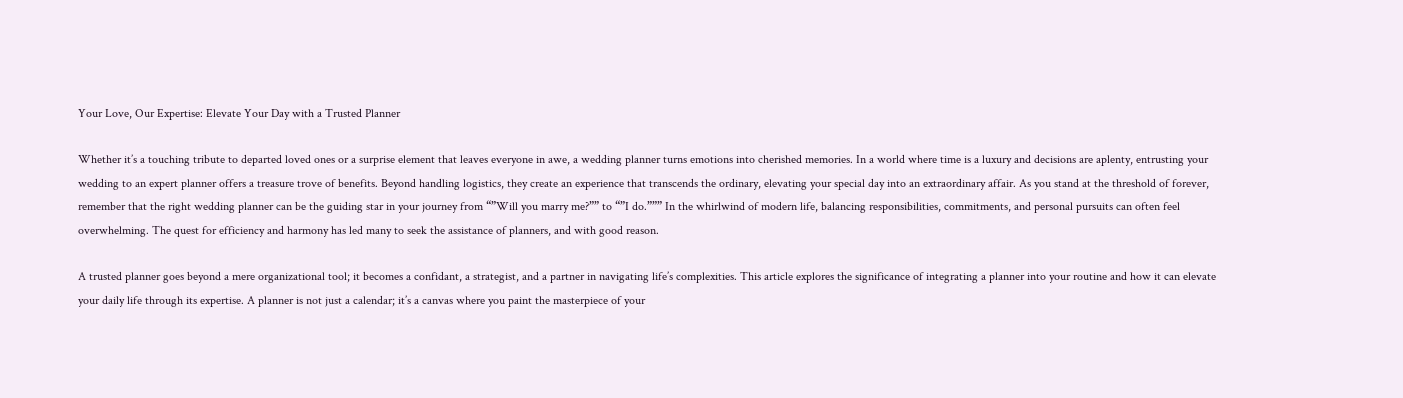Your Love, Our Expertise: Elevate Your Day with a Trusted Planner

Whether it’s a touching tribute to departed loved ones or a surprise element that leaves everyone in awe, a wedding planner turns emotions into cherished memories. In a world where time is a luxury and decisions are aplenty, entrusting your wedding to an expert planner offers a treasure trove of benefits. Beyond handling logistics, they create an experience that transcends the ordinary, elevating your special day into an extraordinary affair. As you stand at the threshold of forever, remember that the right wedding planner can be the guiding star in your journey from “”Will you marry me?”” to “”I do.””” In the whirlwind of modern life, balancing responsibilities, commitments, and personal pursuits can often feel overwhelming. The quest for efficiency and harmony has led many to seek the assistance of planners, and with good reason.

A trusted planner goes beyond a mere organizational tool; it becomes a confidant, a strategist, and a partner in navigating life’s complexities. This article explores the significance of integrating a planner into your routine and how it can elevate your daily life through its expertise. A planner is not just a calendar; it’s a canvas where you paint the masterpiece of your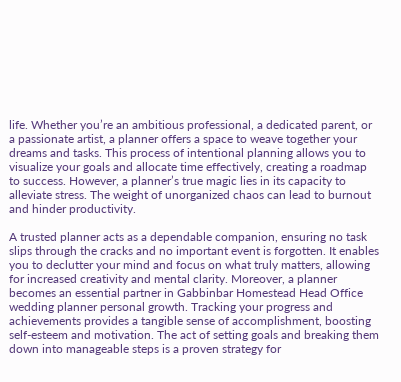life. Whether you’re an ambitious professional, a dedicated parent, or a passionate artist, a planner offers a space to weave together your dreams and tasks. This process of intentional planning allows you to visualize your goals and allocate time effectively, creating a roadmap to success. However, a planner’s true magic lies in its capacity to alleviate stress. The weight of unorganized chaos can lead to burnout and hinder productivity.

A trusted planner acts as a dependable companion, ensuring no task slips through the cracks and no important event is forgotten. It enables you to declutter your mind and focus on what truly matters, allowing for increased creativity and mental clarity. Moreover, a planner becomes an essential partner in Gabbinbar Homestead Head Office wedding planner personal growth. Tracking your progress and achievements provides a tangible sense of accomplishment, boosting self-esteem and motivation. The act of setting goals and breaking them down into manageable steps is a proven strategy for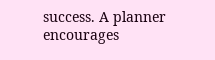success. A planner encourages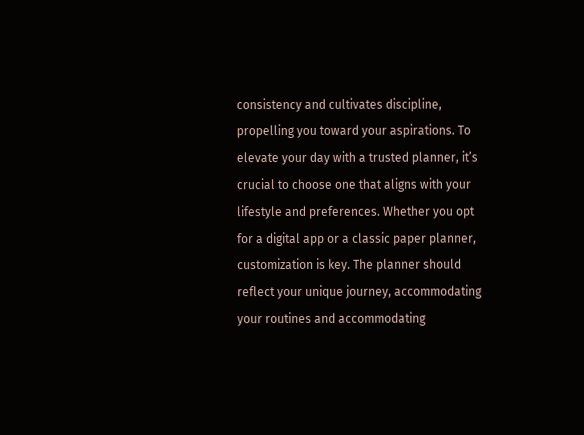consistency and cultivates discipline, propelling you toward your aspirations. To elevate your day with a trusted planner, it’s crucial to choose one that aligns with your lifestyle and preferences. Whether you opt for a digital app or a classic paper planner, customization is key. The planner should reflect your unique journey, accommodating your routines and accommodating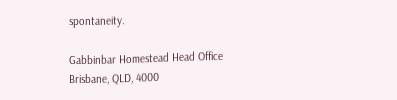spontaneity.

Gabbinbar Homestead Head Office
Brisbane, QLD, 4000